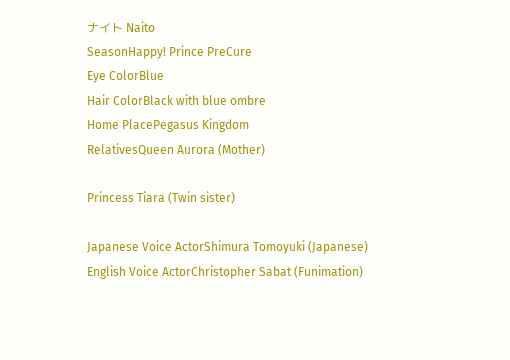ナイト Naito
SeasonHappy! Prince PreCure
Eye ColorBlue
Hair ColorBlack with blue ombre
Home PlacePegasus Kingdom
RelativesQueen Aurora (Mother)

Princess Tiara (Twin sister)

Japanese Voice ActorShimura Tomoyuki (Japanese)
English Voice ActorChristopher Sabat (Funimation)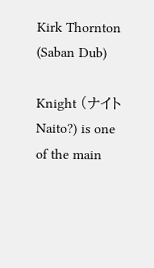Kirk Thornton (Saban Dub)

Knight (ナイト Naito?) is one of the main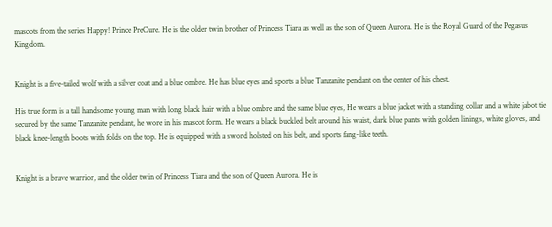mascots from the series Happy! Prince PreCure. He is the older twin brother of Princess Tiara as well as the son of Queen Aurora. He is the Royal Guard of the Pegasus Kingdom.


Knight is a five-tailed wolf with a silver coat and a blue ombre. He has blue eyes and sports a blue Tanzanite pendant on the center of his chest.

His true form is a tall handsome young man with long black hair with a blue ombre and the same blue eyes, He wears a blue jacket with a standing collar and a white jabot tie secured by the same Tanzanite pendant, he wore in his mascot form. He wears a black buckled belt around his waist, dark blue pants with golden linings, white gloves, and black knee-length boots with folds on the top. He is equipped with a sword holsted on his belt, and sports fang-like teeth.


Knight is a brave warrior, and the older twin of Princess Tiara and the son of Queen Aurora. He is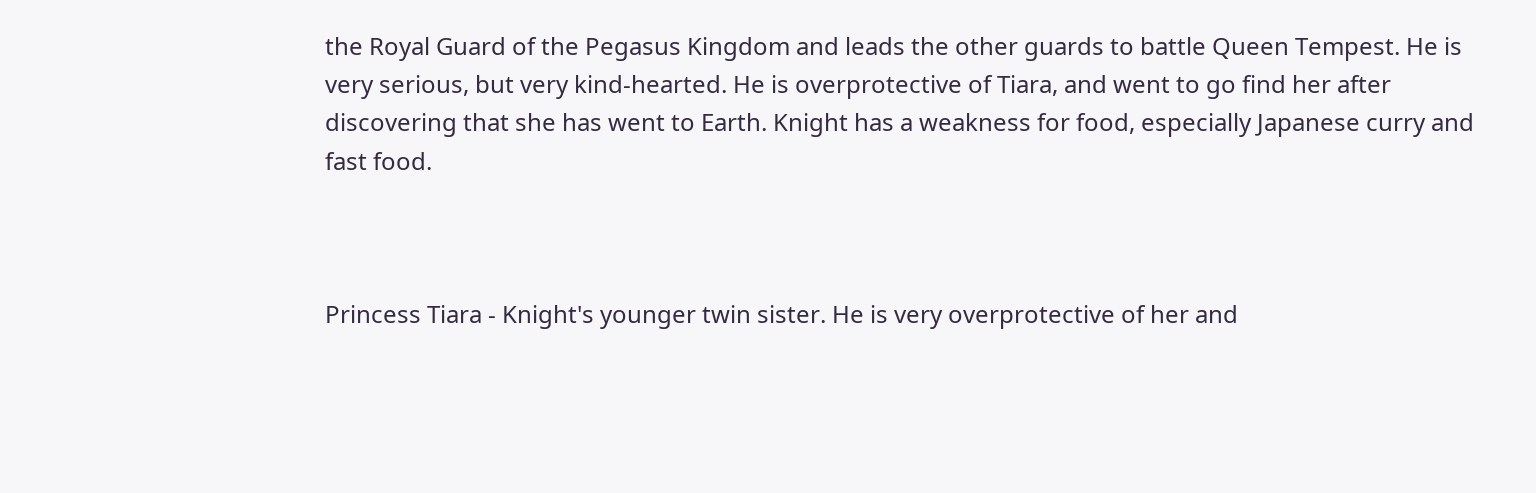the Royal Guard of the Pegasus Kingdom and leads the other guards to battle Queen Tempest. He is very serious, but very kind-hearted. He is overprotective of Tiara, and went to go find her after discovering that she has went to Earth. Knight has a weakness for food, especially Japanese curry and fast food.



Princess Tiara - Knight's younger twin sister. He is very overprotective of her and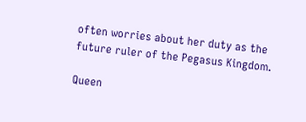often worries about her duty as the future ruler of the Pegasus Kingdom.

Queen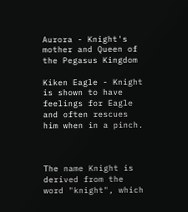Aurora - Knight's mother and Queen of the Pegasus Kingdom

Kiken Eagle - Knight is shown to have feelings for Eagle and often rescues him when in a pinch.



The name Knight is derived from the word "knight", which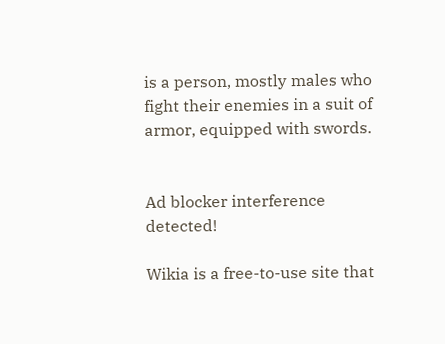is a person, mostly males who fight their enemies in a suit of armor, equipped with swords.


Ad blocker interference detected!

Wikia is a free-to-use site that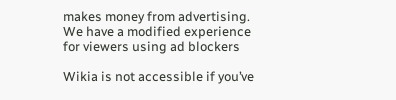makes money from advertising. We have a modified experience for viewers using ad blockers

Wikia is not accessible if you’ve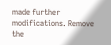made further modifications. Remove the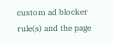custom ad blocker rule(s) and the page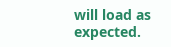will load as expected.